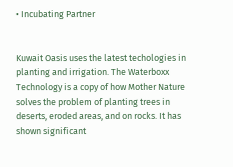• Incubating Partner


Kuwait Oasis uses the latest techologies in planting and irrigation. The Waterboxx Technology is a copy of how Mother Nature solves the problem of planting trees in deserts, eroded areas, and on rocks. It has shown significant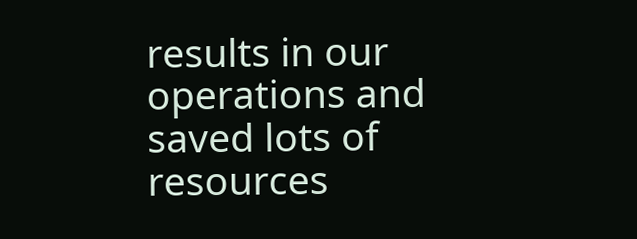results in our operations and saved lots of resources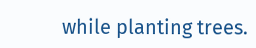while planting trees.